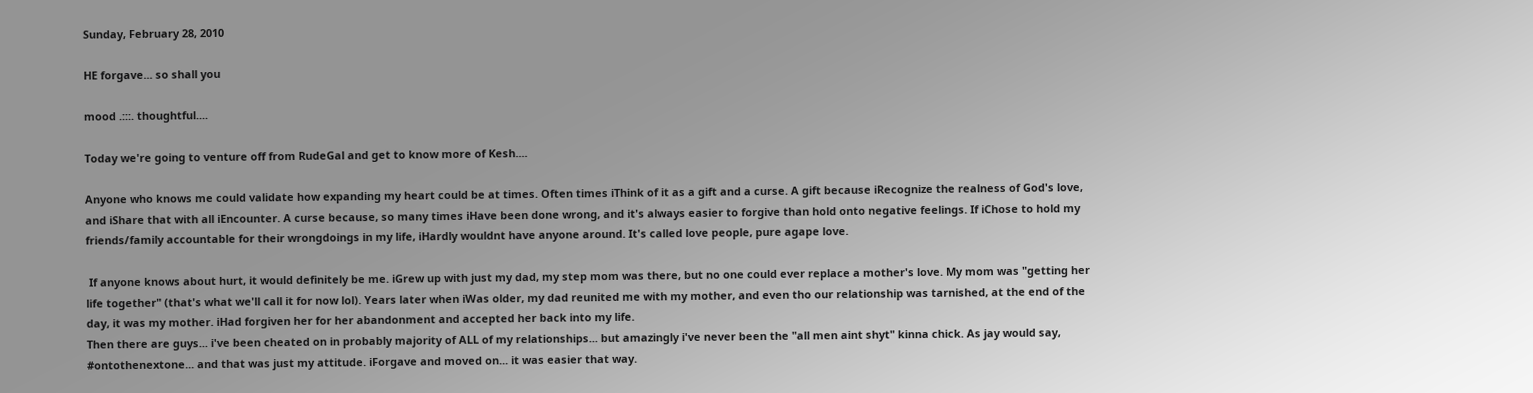Sunday, February 28, 2010

HE forgave... so shall you

mood .:::. thoughtful....

Today we're going to venture off from RudeGal and get to know more of Kesh....

Anyone who knows me could validate how expanding my heart could be at times. Often times iThink of it as a gift and a curse. A gift because iRecognize the realness of God's love, and iShare that with all iEncounter. A curse because, so many times iHave been done wrong, and it's always easier to forgive than hold onto negative feelings. If iChose to hold my friends/family accountable for their wrongdoings in my life, iHardly wouldnt have anyone around. It's called love people, pure agape love.

 If anyone knows about hurt, it would definitely be me. iGrew up with just my dad, my step mom was there, but no one could ever replace a mother's love. My mom was "getting her life together" (that's what we'll call it for now lol). Years later when iWas older, my dad reunited me with my mother, and even tho our relationship was tarnished, at the end of the day, it was my mother. iHad forgiven her for her abandonment and accepted her back into my life.
Then there are guys... i've been cheated on in probably majority of ALL of my relationships... but amazingly i've never been the "all men aint shyt" kinna chick. As jay would say, #ontothenextone... and that was just my attitude. iForgave and moved on... it was easier that way.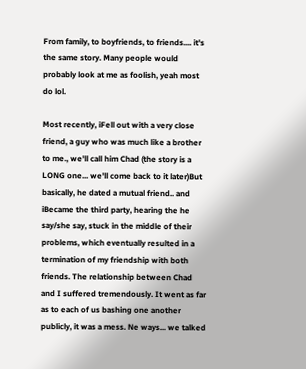From family, to boyfriends, to friends.... it's the same story. Many people would probably look at me as foolish, yeah most do lol.

Most recently, iFell out with a very close friend, a guy who was much like a brother to me., we'll call him Chad (the story is a LONG one... we'll come back to it later)But basically, he dated a mutual friend.. and iBecame the third party, hearing the he say/she say, stuck in the middle of their problems, which eventually resulted in a termination of my friendship with both friends. The relationship between Chad and I suffered tremendously. It went as far as to each of us bashing one another publicly, it was a mess. Ne ways... we talked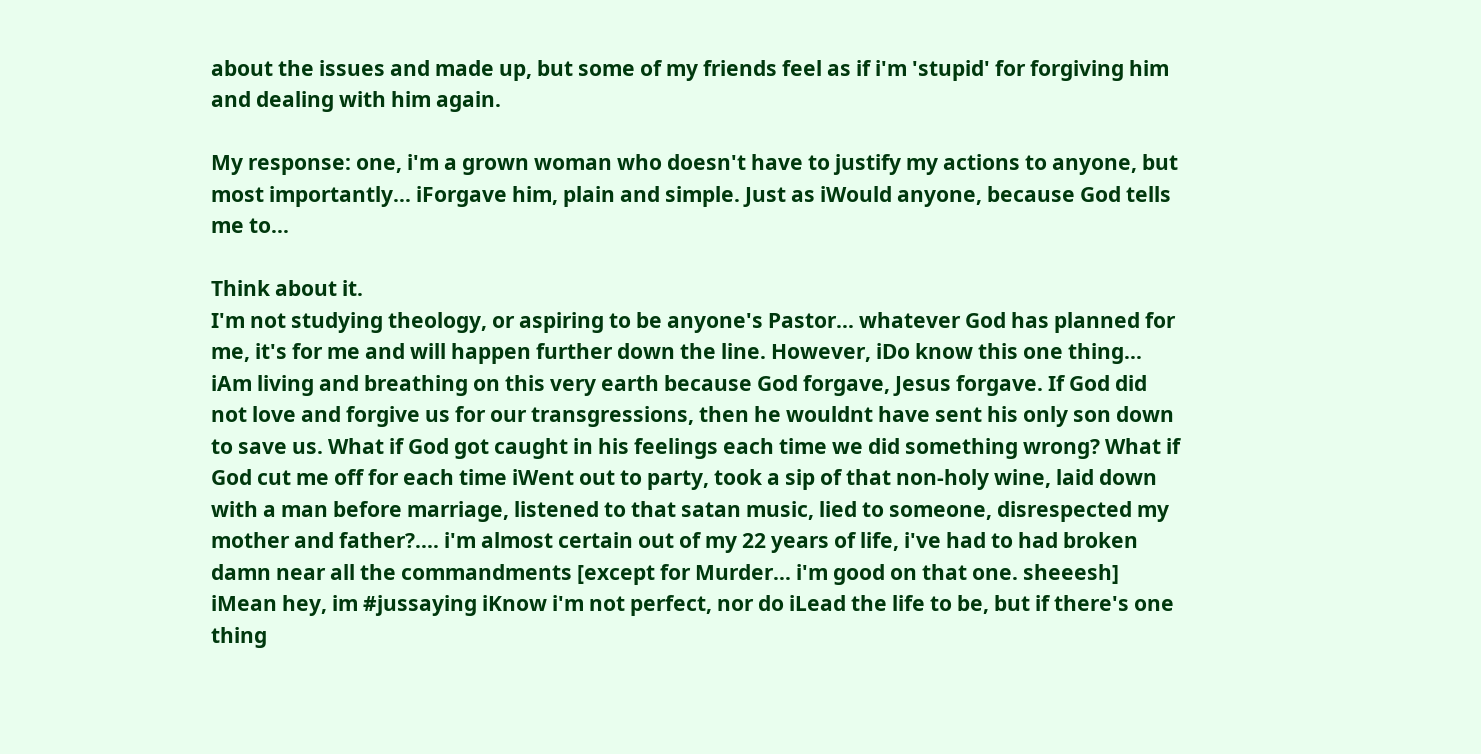about the issues and made up, but some of my friends feel as if i'm 'stupid' for forgiving him and dealing with him again.

My response: one, i'm a grown woman who doesn't have to justify my actions to anyone, but most importantly... iForgave him, plain and simple. Just as iWould anyone, because God tells me to...

Think about it.
I'm not studying theology, or aspiring to be anyone's Pastor... whatever God has planned for me, it's for me and will happen further down the line. However, iDo know this one thing... iAm living and breathing on this very earth because God forgave, Jesus forgave. If God did not love and forgive us for our transgressions, then he wouldnt have sent his only son down to save us. What if God got caught in his feelings each time we did something wrong? What if God cut me off for each time iWent out to party, took a sip of that non-holy wine, laid down with a man before marriage, listened to that satan music, lied to someone, disrespected my mother and father?.... i'm almost certain out of my 22 years of life, i've had to had broken damn near all the commandments [except for Murder... i'm good on that one. sheeesh] iMean hey, im #jussaying iKnow i'm not perfect, nor do iLead the life to be, but if there's one thing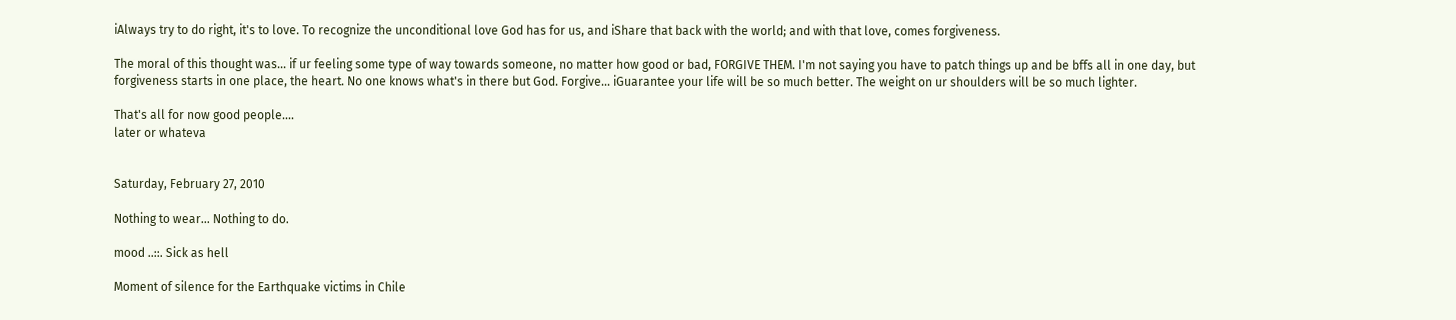iAlways try to do right, it's to love. To recognize the unconditional love God has for us, and iShare that back with the world; and with that love, comes forgiveness.

The moral of this thought was... if ur feeling some type of way towards someone, no matter how good or bad, FORGIVE THEM. I'm not saying you have to patch things up and be bffs all in one day, but forgiveness starts in one place, the heart. No one knows what's in there but God. Forgive... iGuarantee your life will be so much better. The weight on ur shoulders will be so much lighter.

That's all for now good people....
later or whateva


Saturday, February 27, 2010

Nothing to wear... Nothing to do.

mood ..::. Sick as hell

Moment of silence for the Earthquake victims in Chile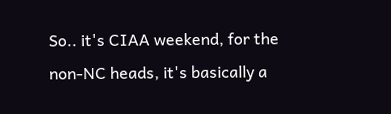So.. it's CIAA weekend, for the non-NC heads, it's basically a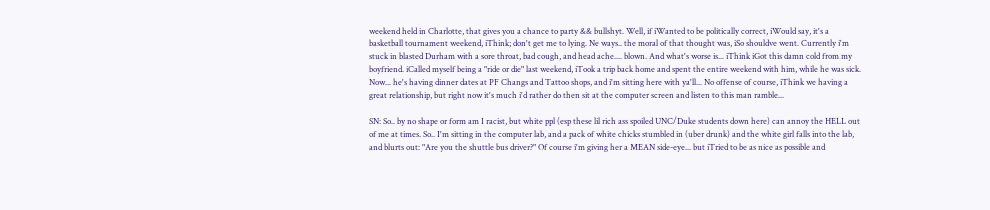weekend held in Charlotte, that gives you a chance to party && bullshyt. Well, if iWanted to be politically correct, iWould say, it's a basketball tournament weekend, iThink; don't get me to lying. Ne ways.. the moral of that thought was, iSo shouldve went. Currently i'm stuck in blasted Durham with a sore throat, bad cough, and head ache.... blown. And what's worse is... iThink iGot this damn cold from my boyfriend. iCalled myself being a "ride or die" last weekend, iTook a trip back home and spent the entire weekend with him, while he was sick. Now... he's having dinner dates at PF Changs and Tattoo shops, and i'm sitting here with ya'll... No offense of course, iThink we having a great relationship, but right now it's much i'd rather do then sit at the computer screen and listen to this man ramble...

SN: So.. by no shape or form am I racist, but white ppl (esp these lil rich ass spoiled UNC/Duke students down here) can annoy the HELL out of me at times. So.. I'm sitting in the computer lab, and a pack of white chicks stumbled in (uber drunk) and the white girl falls into the lab, and blurts out: "Are you the shuttle bus driver?" Of course i'm giving her a MEAN side-eye... but iTried to be as nice as possible and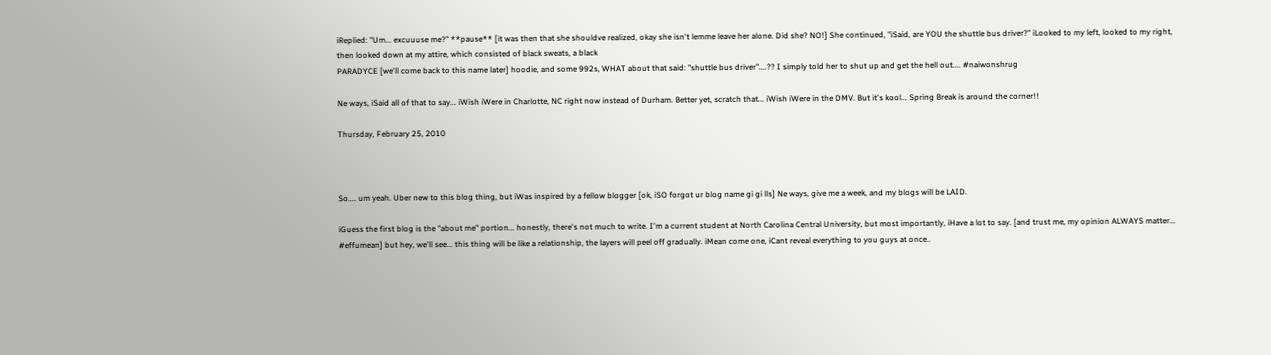iReplied: "Um... excuuuse me?" **pause** [it was then that she shouldve realized, okay she isn't lemme leave her alone. Did she? NO!] She continued, "iSaid, are YOU the shuttle bus driver?" iLooked to my left, looked to my right, then looked down at my attire, which consisted of black sweats, a black
PARADYCE [we'll come back to this name later] hoodie, and some 992s, WHAT about that said: "shuttle bus driver"....?? I simply told her to shut up and get the hell out.... #naiwonshrug

Ne ways, iSaid all of that to say... iWish iWere in Charlotte, NC right now instead of Durham. Better yet, scratch that... iWish iWere in the DMV. But it's kool... Spring Break is around the corner!!

Thursday, February 25, 2010



So.... um yeah. Uber new to this blog thing, but iWas inspired by a fellow blogger [ok, iSO forgot ur blog name gi gi lls] Ne ways, give me a week, and my blogs will be LAID.

iGuess the first blog is the "about me" portion... honestly, there's not much to write. I'm a current student at North Carolina Central University, but most importantly, iHave a lot to say. [and trust me, my opinion ALWAYS matter... #effumean] but hey, we'll see... this thing will be like a relationship, the layers will peel off gradually. iMean come one, iCant reveal everything to you guys at once..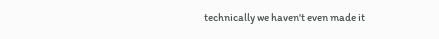technically we haven't even made it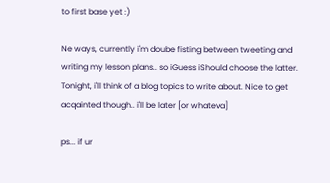to first base yet :)

Ne ways, currently i'm doube fisting between tweeting and writing my lesson plans.. so iGuess iShould choose the latter. Tonight, i'll think of a blog topics to write about. Nice to get acqainted though.. i'll be later [or whateva]

ps... if ur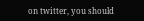on twitter, you should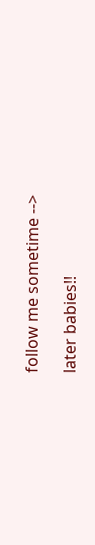follow me sometime -->

later babies!!